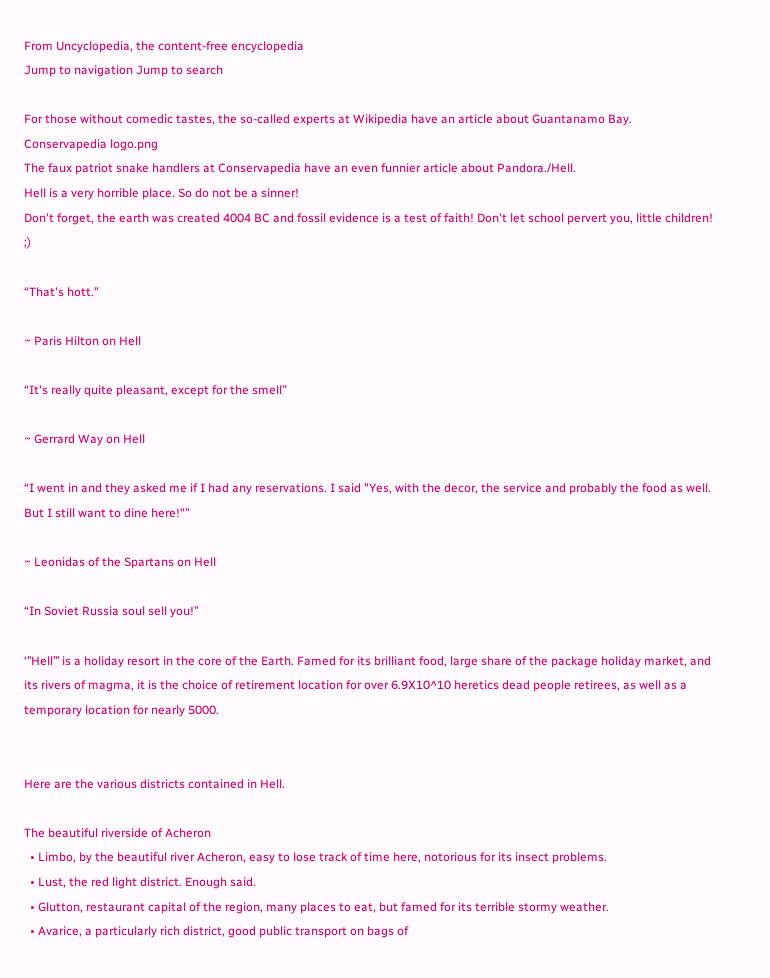From Uncyclopedia, the content-free encyclopedia
Jump to navigation Jump to search

For those without comedic tastes, the so-called experts at Wikipedia have an article about Guantanamo Bay.
Conservapedia logo.png
The faux patriot snake handlers at Conservapedia have an even funnier article about Pandora./Hell.
Hell is a very horrible place. So do not be a sinner!
Don't forget, the earth was created 4004 BC and fossil evidence is a test of faith! Don't let school pervert you, little children! ;)

“That's hott.”

~ Paris Hilton on Hell

“It's really quite pleasant, except for the smell”

~ Gerrard Way on Hell

“I went in and they asked me if I had any reservations. I said "Yes, with the decor, the service and probably the food as well. But I still want to dine here!"”

~ Leonidas of the Spartans on Hell

“In Soviet Russia soul sell you!”

‘’’Hell’’’ is a holiday resort in the core of the Earth. Famed for its brilliant food, large share of the package holiday market, and its rivers of magma, it is the choice of retirement location for over 6.9X10^10 heretics dead people retirees, as well as a temporary location for nearly 5000.


Here are the various districts contained in Hell.

The beautiful riverside of Acheron
  • Limbo, by the beautiful river Acheron, easy to lose track of time here, notorious for its insect problems.
  • Lust, the red light district. Enough said.
  • Glutton, restaurant capital of the region, many places to eat, but famed for its terrible stormy weather.
  • Avarice, a particularly rich district, good public transport on bags of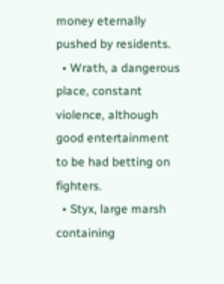money eternally pushed by residents.
  • Wrath, a dangerous place, constant violence, although good entertainment to be had betting on fighters.
  • Styx, large marsh containing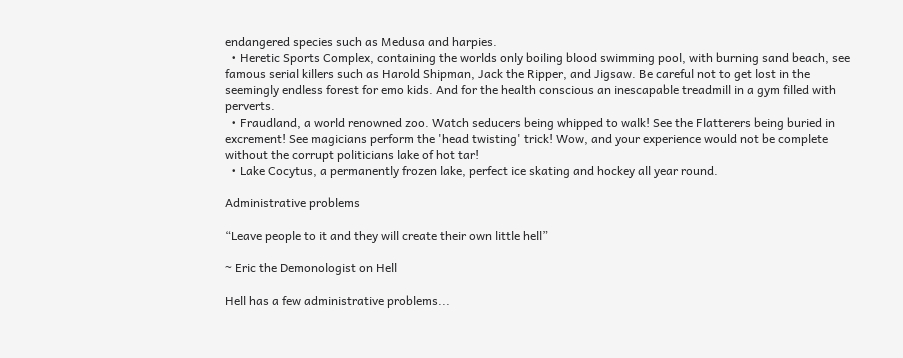endangered species such as Medusa and harpies.
  • Heretic Sports Complex, containing the worlds only boiling blood swimming pool, with burning sand beach, see famous serial killers such as Harold Shipman, Jack the Ripper, and Jigsaw. Be careful not to get lost in the seemingly endless forest for emo kids. And for the health conscious an inescapable treadmill in a gym filled with perverts.
  • Fraudland, a world renowned zoo. Watch seducers being whipped to walk! See the Flatterers being buried in excrement! See magicians perform the 'head twisting' trick! Wow, and your experience would not be complete without the corrupt politicians lake of hot tar!
  • Lake Cocytus, a permanently frozen lake, perfect ice skating and hockey all year round.

Administrative problems

“Leave people to it and they will create their own little hell”

~ Eric the Demonologist on Hell

Hell has a few administrative problems...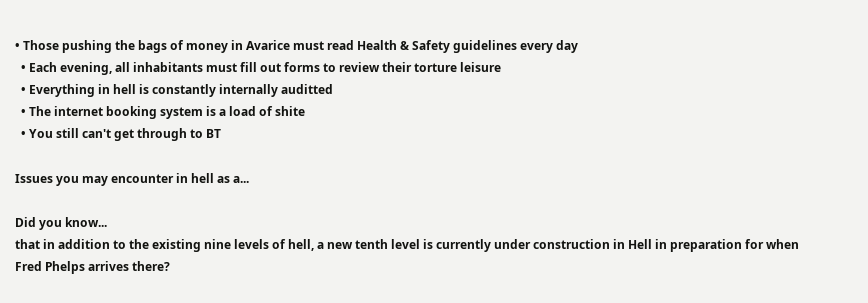• Those pushing the bags of money in Avarice must read Health & Safety guidelines every day
  • Each evening, all inhabitants must fill out forms to review their torture leisure
  • Everything in hell is constantly internally auditted
  • The internet booking system is a load of shite
  • You still can't get through to BT

Issues you may encounter in hell as a...

Did you know...
that in addition to the existing nine levels of hell, a new tenth level is currently under construction in Hell in preparation for when Fred Phelps arrives there?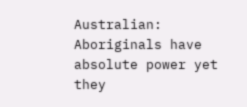Australian: Aboriginals have absolute power yet they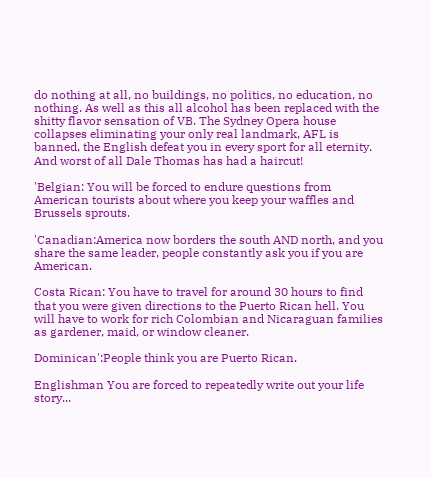do nothing at all, no buildings, no politics, no education, no nothing. As well as this all alcohol has been replaced with the shitty flavor sensation of VB. The Sydney Opera house collapses eliminating your only real landmark, AFL is banned, the English defeat you in every sport for all eternity. And worst of all Dale Thomas has had a haircut!

'Belgian: You will be forced to endure questions from American tourists about where you keep your waffles and Brussels sprouts.

'Canadian:America now borders the south AND north, and you share the same leader, people constantly ask you if you are American.

Costa Rican: You have to travel for around 30 hours to find that you were given directions to the Puerto Rican hell. You will have to work for rich Colombian and Nicaraguan families as gardener, maid, or window cleaner.

Dominican':People think you are Puerto Rican.

Englishman You are forced to repeatedly write out your life story...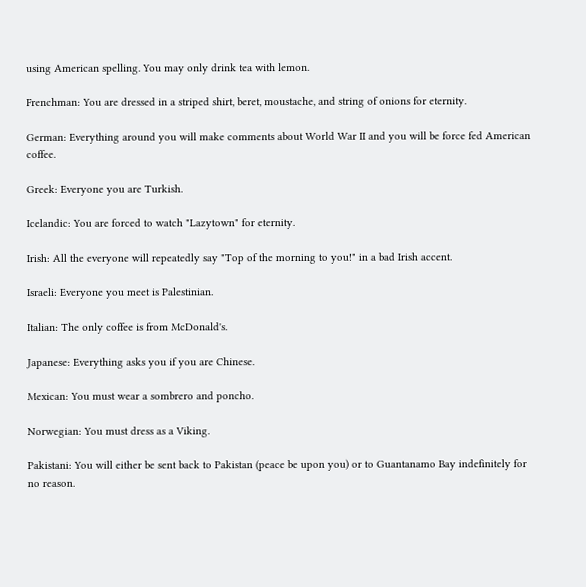using American spelling. You may only drink tea with lemon.

Frenchman: You are dressed in a striped shirt, beret, moustache, and string of onions for eternity.

German: Everything around you will make comments about World War II and you will be force fed American coffee.

Greek: Everyone you are Turkish.

Icelandic: You are forced to watch "Lazytown" for eternity.

Irish: All the everyone will repeatedly say "Top of the morning to you!" in a bad Irish accent.

Israeli: Everyone you meet is Palestinian.

Italian: The only coffee is from McDonald's.

Japanese: Everything asks you if you are Chinese.

Mexican: You must wear a sombrero and poncho.

Norwegian: You must dress as a Viking.

Pakistani: You will either be sent back to Pakistan (peace be upon you) or to Guantanamo Bay indefinitely for no reason.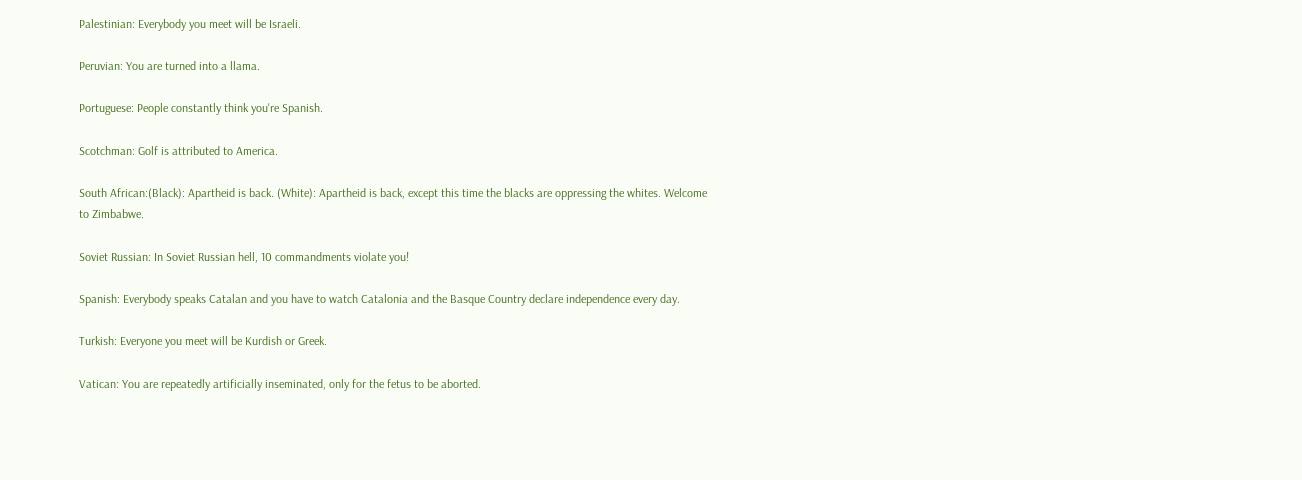Palestinian: Everybody you meet will be Israeli.

Peruvian: You are turned into a llama.

Portuguese: People constantly think you're Spanish.

Scotchman: Golf is attributed to America.

South African:(Black): Apartheid is back. (White): Apartheid is back, except this time the blacks are oppressing the whites. Welcome to Zimbabwe.

Soviet Russian: In Soviet Russian hell, 10 commandments violate you!

Spanish: Everybody speaks Catalan and you have to watch Catalonia and the Basque Country declare independence every day.

Turkish: Everyone you meet will be Kurdish or Greek.

Vatican: You are repeatedly artificially inseminated, only for the fetus to be aborted.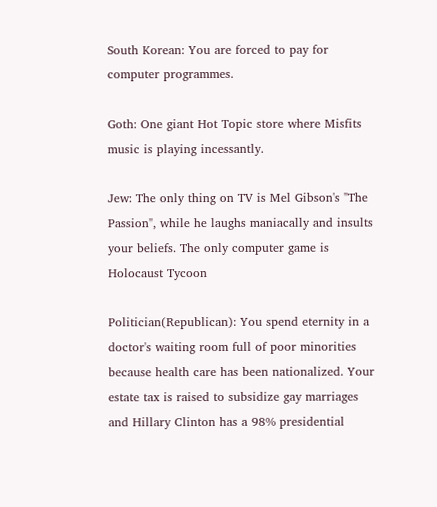South Korean: You are forced to pay for computer programmes.

Goth: One giant Hot Topic store where Misfits music is playing incessantly.

Jew: The only thing on TV is Mel Gibson's "The Passion", while he laughs maniacally and insults your beliefs. The only computer game is Holocaust Tycoon

Politician(Republican): You spend eternity in a doctor's waiting room full of poor minorities because health care has been nationalized. Your estate tax is raised to subsidize gay marriages and Hillary Clinton has a 98% presidential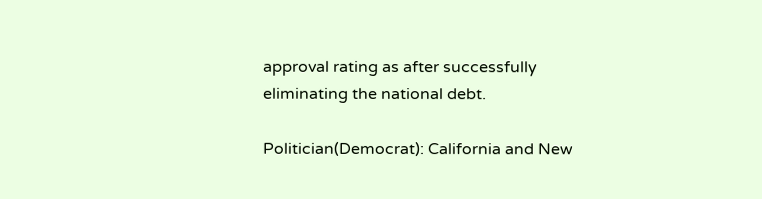approval rating as after successfully eliminating the national debt.

Politician(Democrat): California and New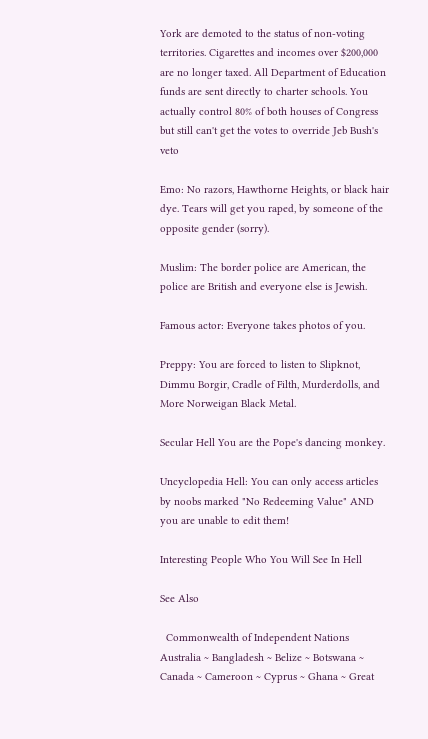York are demoted to the status of non-voting territories. Cigarettes and incomes over $200,000 are no longer taxed. All Department of Education funds are sent directly to charter schools. You actually control 80% of both houses of Congress but still can't get the votes to override Jeb Bush's veto

Emo: No razors, Hawthorne Heights, or black hair dye. Tears will get you raped, by someone of the opposite gender (sorry).

Muslim: The border police are American, the police are British and everyone else is Jewish.

Famous actor: Everyone takes photos of you.

Preppy: You are forced to listen to Slipknot, Dimmu Borgir, Cradle of Filth, Murderdolls, and More Norweigan Black Metal.

Secular Hell You are the Pope's dancing monkey.

Uncyclopedia Hell: You can only access articles by noobs marked "No Redeeming Value" AND you are unable to edit them!

Interesting People Who You Will See In Hell

See Also

  Commonwealth of Independent Nations
Australia ~ Bangladesh ~ Belize ~ Botswana ~ Canada ~ Cameroon ~ Cyprus ~ Ghana ~ Great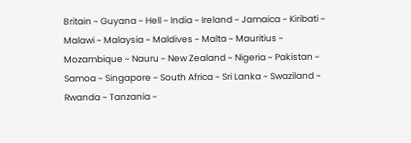Britain ~ Guyana ~ Hell ~ India ~ Ireland ~ Jamaica ~ Kiribati ~ Malawi ~ Malaysia ~ Maldives ~ Malta ~ Mauritius ~ Mozambique ~ Nauru ~ New Zealand ~ Nigeria ~ Pakistan ~ Samoa ~ Singapore ~ South Africa ~ Sri Lanka ~ Swaziland ~ Rwanda ~ Tanzania ~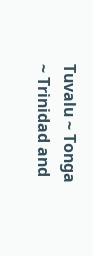Tuvalu ~ Tonga ~ Trinidad and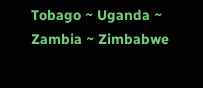Tobago ~ Uganda ~ Zambia ~ Zimbabwe